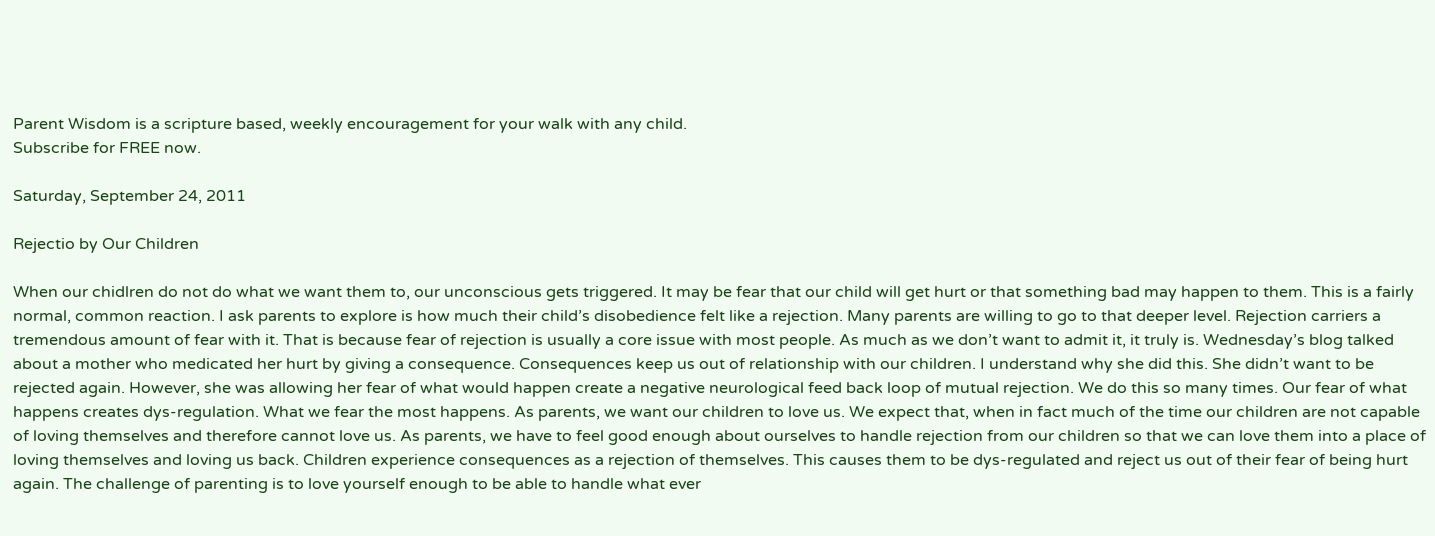Parent Wisdom is a scripture based, weekly encouragement for your walk with any child.
Subscribe for FREE now.

Saturday, September 24, 2011

Rejectio by Our Children

When our chidlren do not do what we want them to, our unconscious gets triggered. It may be fear that our child will get hurt or that something bad may happen to them. This is a fairly normal, common reaction. I ask parents to explore is how much their child’s disobedience felt like a rejection. Many parents are willing to go to that deeper level. Rejection carriers a tremendous amount of fear with it. That is because fear of rejection is usually a core issue with most people. As much as we don’t want to admit it, it truly is. Wednesday’s blog talked about a mother who medicated her hurt by giving a consequence. Consequences keep us out of relationship with our children. I understand why she did this. She didn’t want to be rejected again. However, she was allowing her fear of what would happen create a negative neurological feed back loop of mutual rejection. We do this so many times. Our fear of what happens creates dys-regulation. What we fear the most happens. As parents, we want our children to love us. We expect that, when in fact much of the time our children are not capable of loving themselves and therefore cannot love us. As parents, we have to feel good enough about ourselves to handle rejection from our children so that we can love them into a place of loving themselves and loving us back. Children experience consequences as a rejection of themselves. This causes them to be dys-regulated and reject us out of their fear of being hurt again. The challenge of parenting is to love yourself enough to be able to handle what ever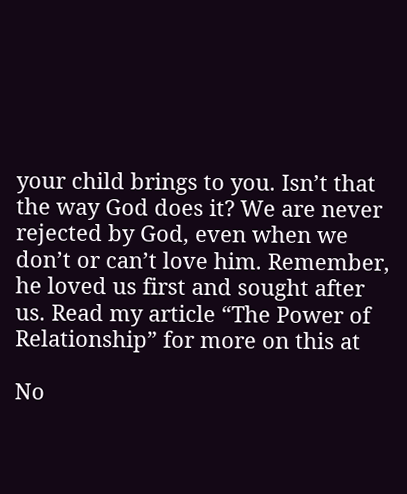your child brings to you. Isn’t that the way God does it? We are never rejected by God, even when we don’t or can’t love him. Remember, he loved us first and sought after us. Read my article “The Power of Relationship” for more on this at

No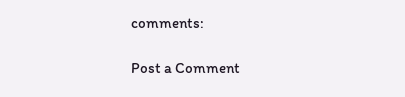comments:

Post a Comment